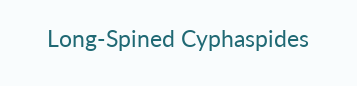Long-Spined Cyphaspides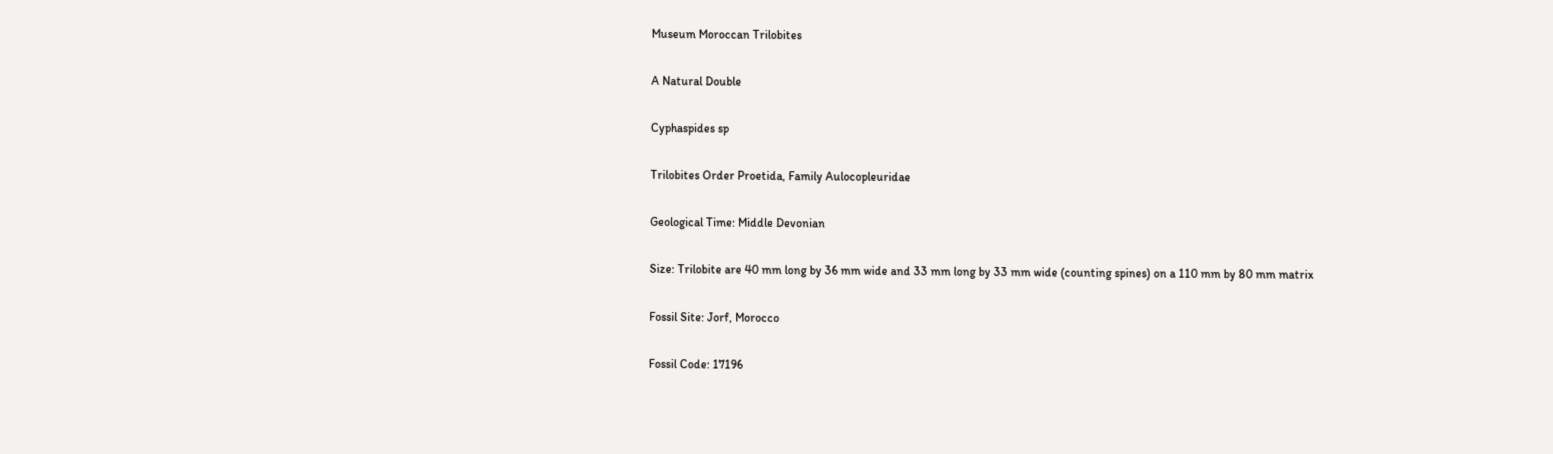Museum Moroccan Trilobites

A Natural Double

Cyphaspides sp

Trilobites Order Proetida, Family Aulocopleuridae

Geological Time: Middle Devonian

Size: Trilobite are 40 mm long by 36 mm wide and 33 mm long by 33 mm wide (counting spines) on a 110 mm by 80 mm matrix

Fossil Site: Jorf, Morocco

Fossil Code: 17196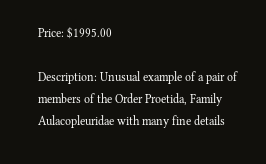Price: $1995.00

Description: Unusual example of a pair of members of the Order Proetida, Family Aulacopleuridae with many fine details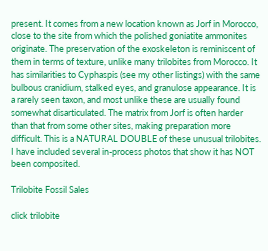present. It comes from a new location known as Jorf in Morocco, close to the site from which the polished goniatite ammonites originate. The preservation of the exoskeleton is reminiscent of them in terms of texture, unlike many trilobites from Morocco. It has similarities to Cyphaspis (see my other listings) with the same bulbous cranidium, stalked eyes, and granulose appearance. It is a rarely seen taxon, and most unlike these are usually found somewhat disarticulated. The matrix from Jorf is often harder than that from some other sites, making preparation more difficult. This is a NATURAL DOUBLE of these unusual trilobites. I have included several in-process photos that show it has NOT been composited.

Trilobite Fossil Sales

click trilobite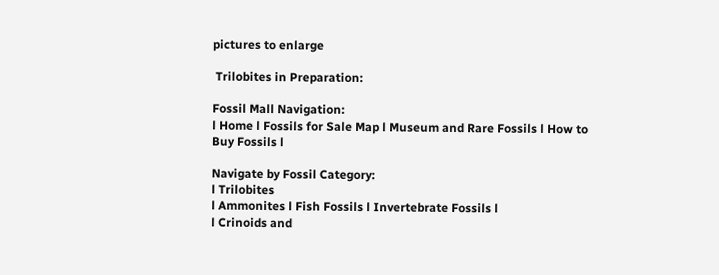pictures to enlarge

 Trilobites in Preparation:

Fossil Mall Navigation:
l Home l Fossils for Sale Map l Museum and Rare Fossils l How to Buy Fossils l

Navigate by Fossil Category:
l Trilobites
l Ammonites l Fish Fossils l Invertebrate Fossils l
l Crinoids and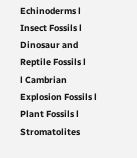Echinoderms l Insect Fossils l Dinosaur and Reptile Fossils l
l Cambrian Explosion Fossils l Plant Fossils l Stromatolites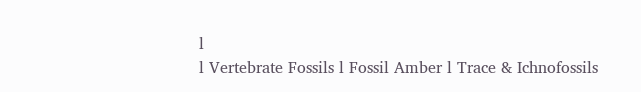l
l Vertebrate Fossils l Fossil Amber l Trace & Ichnofossils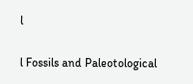l

l Fossils and Paleotological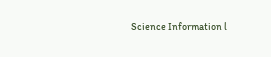Science Information l